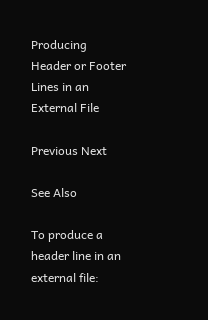Producing Header or Footer Lines in an External File

Previous Next

See Also

To produce a header line in an external file: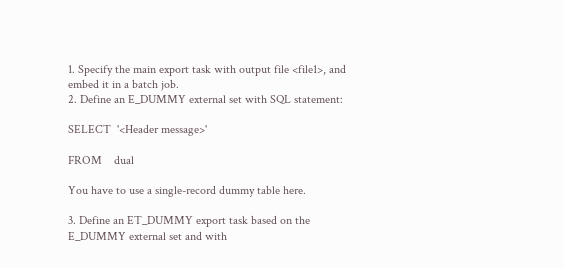1. Specify the main export task with output file <file1>, and embed it in a batch job.
2. Define an E_DUMMY external set with SQL statement:

SELECT  '<Header message>'

FROM    dual

You have to use a single-record dummy table here.

3. Define an ET_DUMMY export task based on the E_DUMMY external set and with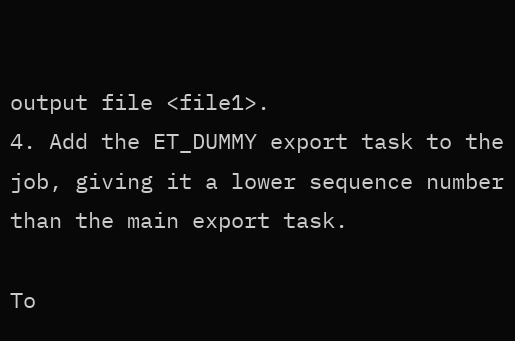output file <file1>.
4. Add the ET_DUMMY export task to the job, giving it a lower sequence number than the main export task.

To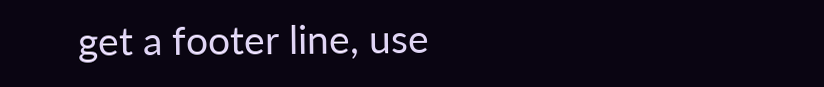get a footer line, use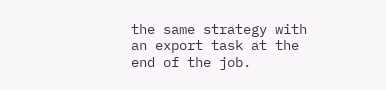the same strategy with an export task at the end of the job.